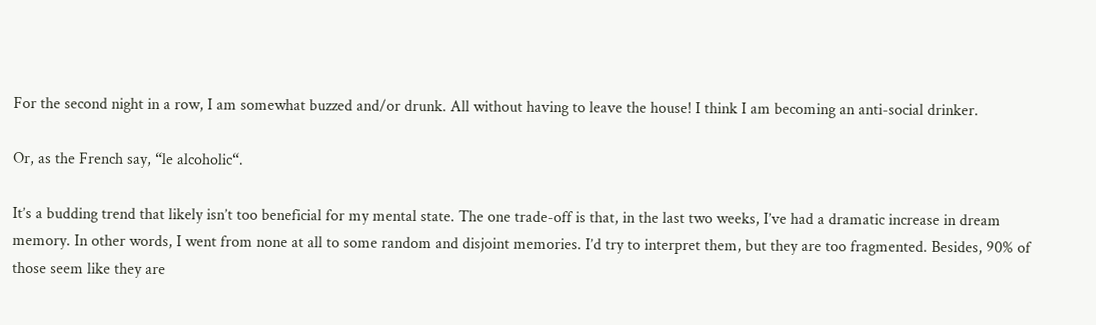For the second night in a row, I am somewhat buzzed and/or drunk. All without having to leave the house! I think I am becoming an anti-social drinker.

Or, as the French say, “le alcoholic“.

It’s a budding trend that likely isn’t too beneficial for my mental state. The one trade-off is that, in the last two weeks, I’ve had a dramatic increase in dream memory. In other words, I went from none at all to some random and disjoint memories. I’d try to interpret them, but they are too fragmented. Besides, 90% of those seem like they are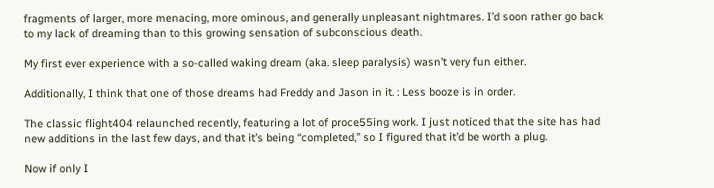fragments of larger, more menacing, more ominous, and generally unpleasant nightmares. I’d soon rather go back to my lack of dreaming than to this growing sensation of subconscious death.

My first ever experience with a so-called waking dream (aka. sleep paralysis) wasn’t very fun either.

Additionally, I think that one of those dreams had Freddy and Jason in it. : Less booze is in order.

The classic flight404 relaunched recently, featuring a lot of proce55ing work. I just noticed that the site has had new additions in the last few days, and that it’s being “completed,” so I figured that it’d be worth a plug.

Now if only I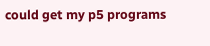could get my p5 programs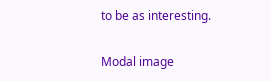to be as interesting.

Modal image